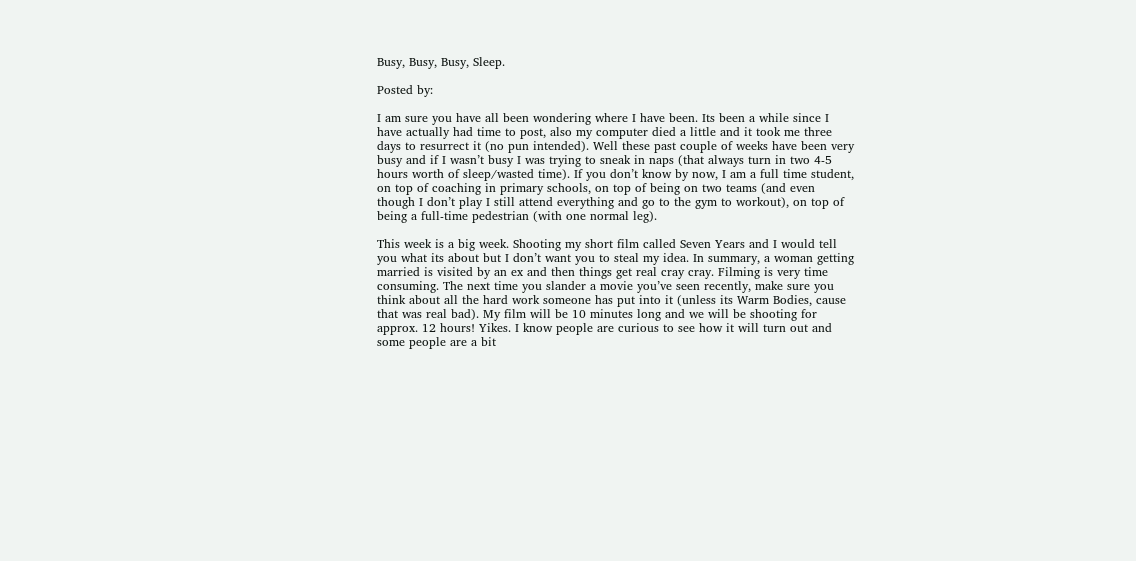Busy, Busy, Busy, Sleep.

Posted by:

I am sure you have all been wondering where I have been. Its been a while since I have actually had time to post, also my computer died a little and it took me three days to resurrect it (no pun intended). Well these past couple of weeks have been very busy and if I wasn’t busy I was trying to sneak in naps (that always turn in two 4-5 hours worth of sleep/wasted time). If you don’t know by now, I am a full time student, on top of coaching in primary schools, on top of being on two teams (and even though I don’t play I still attend everything and go to the gym to workout), on top of being a full-time pedestrian (with one normal leg).

This week is a big week. Shooting my short film called Seven Years and I would tell you what its about but I don’t want you to steal my idea. In summary, a woman getting married is visited by an ex and then things get real cray cray. Filming is very time consuming. The next time you slander a movie you’ve seen recently, make sure you think about all the hard work someone has put into it (unless its Warm Bodies, cause that was real bad). My film will be 10 minutes long and we will be shooting for approx. 12 hours! Yikes. I know people are curious to see how it will turn out and some people are a bit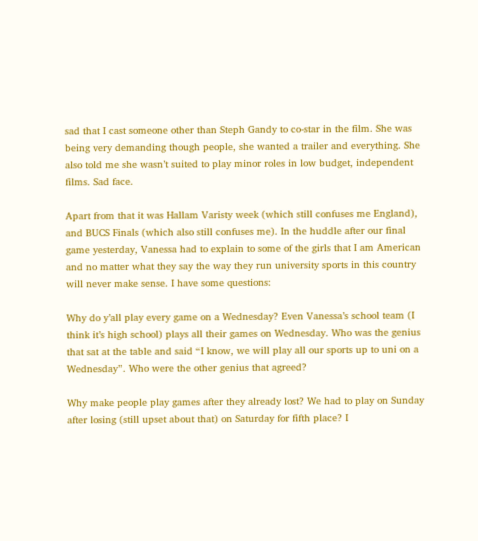sad that I cast someone other than Steph Gandy to co-star in the film. She was being very demanding though people, she wanted a trailer and everything. She also told me she wasn’t suited to play minor roles in low budget, independent films. Sad face.

Apart from that it was Hallam Varisty week (which still confuses me England), and BUCS Finals (which also still confuses me). In the huddle after our final game yesterday, Vanessa had to explain to some of the girls that I am American and no matter what they say the way they run university sports in this country will never make sense. I have some questions:

Why do y’all play every game on a Wednesday? Even Vanessa’s school team (I think it’s high school) plays all their games on Wednesday. Who was the genius that sat at the table and said “I know, we will play all our sports up to uni on a Wednesday”. Who were the other genius that agreed?

Why make people play games after they already lost? We had to play on Sunday after losing (still upset about that) on Saturday for fifth place? I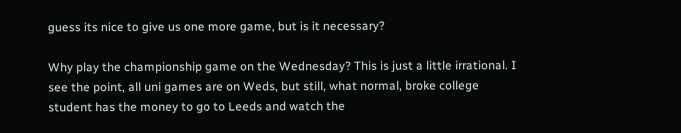guess its nice to give us one more game, but is it necessary?

Why play the championship game on the Wednesday? This is just a little irrational. I see the point, all uni games are on Weds, but still, what normal, broke college student has the money to go to Leeds and watch the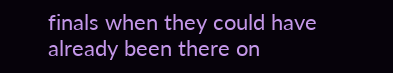finals when they could have already been there on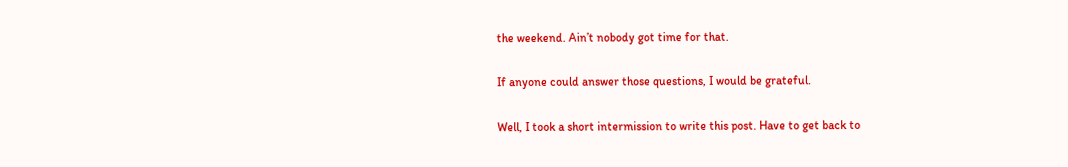the weekend. Ain’t nobody got time for that.

If anyone could answer those questions, I would be grateful.

Well, I took a short intermission to write this post. Have to get back to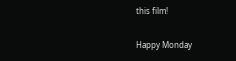this film!

Happy Monday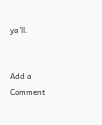ya’ll.


Add a Comment